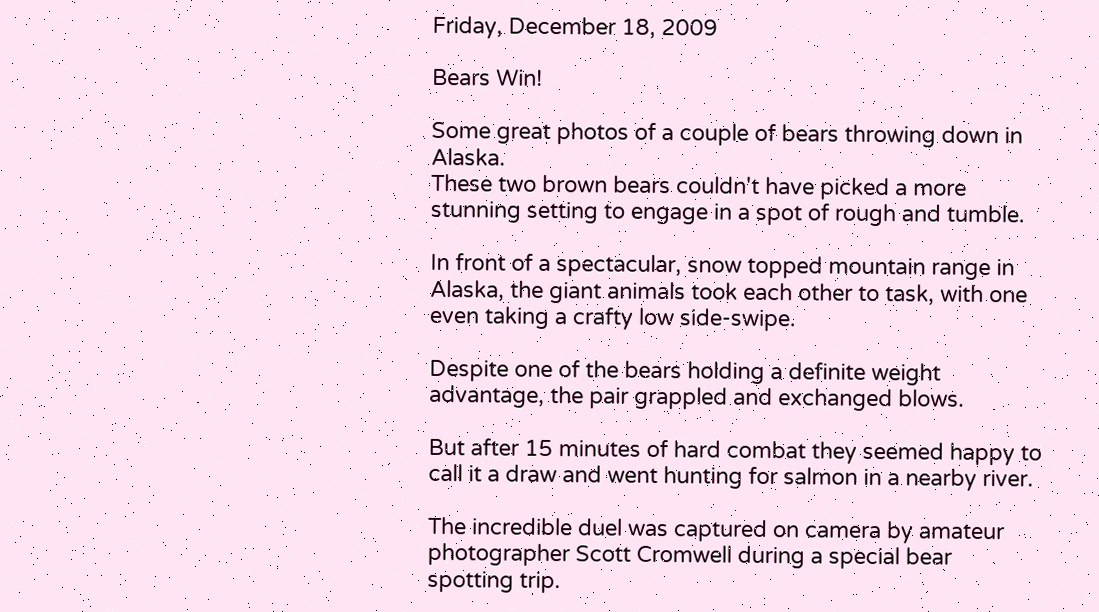Friday, December 18, 2009

Bears Win!

Some great photos of a couple of bears throwing down in Alaska.
These two brown bears couldn't have picked a more stunning setting to engage in a spot of rough and tumble.

In front of a spectacular, snow topped mountain range in Alaska, the giant animals took each other to task, with one even taking a crafty low side-swipe.

Despite one of the bears holding a definite weight advantage, the pair grappled and exchanged blows.

But after 15 minutes of hard combat they seemed happy to call it a draw and went hunting for salmon in a nearby river.

The incredible duel was captured on camera by amateur photographer Scott Cromwell during a special bear spotting trip.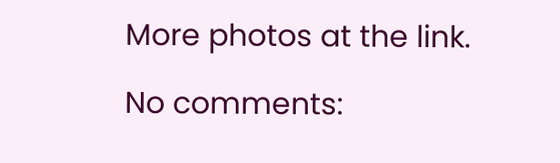More photos at the link.

No comments: